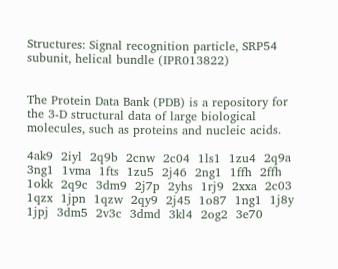Structures: Signal recognition particle, SRP54 subunit, helical bundle (IPR013822)


The Protein Data Bank (PDB) is a repository for the 3-D structural data of large biological molecules, such as proteins and nucleic acids.

4ak9  2iyl  2q9b  2cnw  2c04  1ls1  1zu4  2q9a  3ng1  1vma  1fts  1zu5  2j46  2ng1  1ffh  2ffh  1okk  2q9c  3dm9  2j7p  2yhs  1rj9  2xxa  2c03  1qzx  1jpn  1qzw  2qy9  2j45  1o87  1ng1  1j8y  1jpj  3dm5  2v3c  3dmd  3kl4  2og2  3e70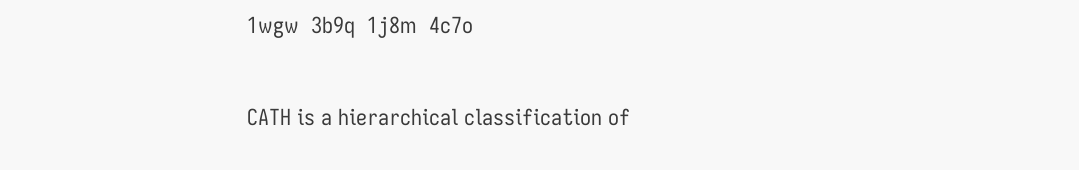1wgw  3b9q  1j8m  4c7o


CATH is a hierarchical classification of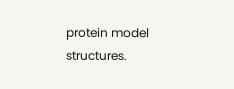protein model structures.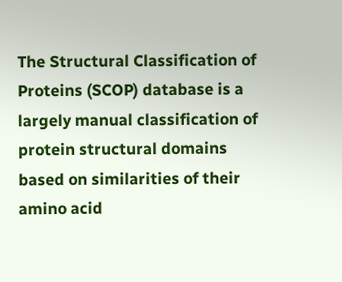The Structural Classification of Proteins (SCOP) database is a largely manual classification of protein structural domains based on similarities of their amino acid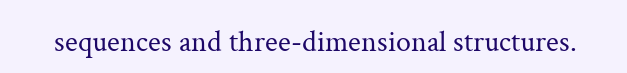sequences and three-dimensional structures.